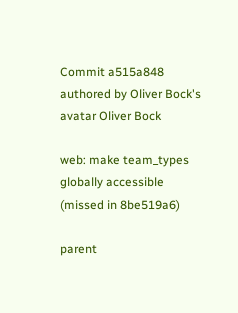Commit a515a848 authored by Oliver Bock's avatar Oliver Bock

web: make team_types globally accessible (missed in 8be519a6)

parent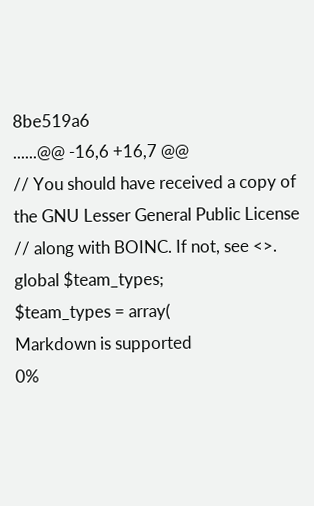8be519a6
......@@ -16,6 +16,7 @@
// You should have received a copy of the GNU Lesser General Public License
// along with BOINC. If not, see <>.
global $team_types;
$team_types = array(
Markdown is supported
0%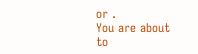or .
You are about to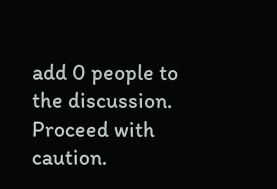add 0 people to the discussion. Proceed with caution.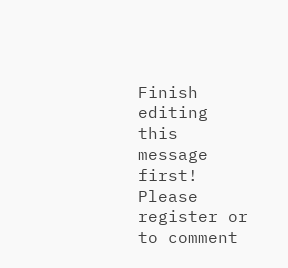Finish editing this message first!
Please register or to comment